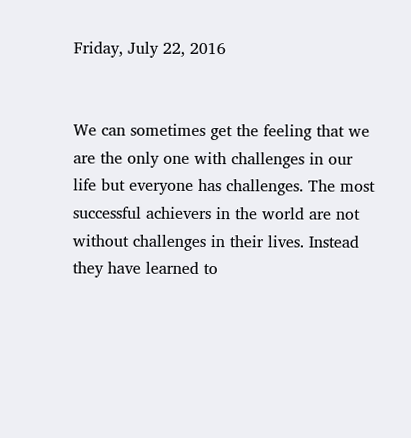Friday, July 22, 2016


We can sometimes get the feeling that we are the only one with challenges in our life but everyone has challenges. The most successful achievers in the world are not without challenges in their lives. Instead they have learned to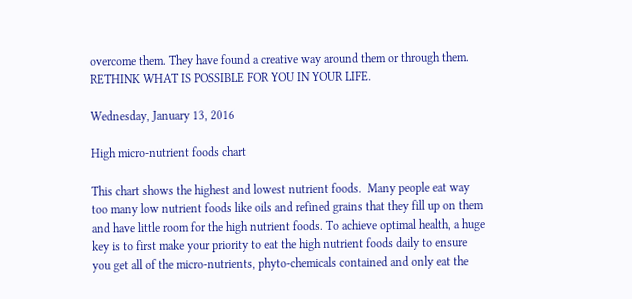overcome them. They have found a creative way around them or through them. RETHINK WHAT IS POSSIBLE FOR YOU IN YOUR LIFE.

Wednesday, January 13, 2016

High micro-nutrient foods chart

This chart shows the highest and lowest nutrient foods.  Many people eat way too many low nutrient foods like oils and refined grains that they fill up on them and have little room for the high nutrient foods. To achieve optimal health, a huge key is to first make your priority to eat the high nutrient foods daily to ensure you get all of the micro-nutrients, phyto-chemicals contained and only eat the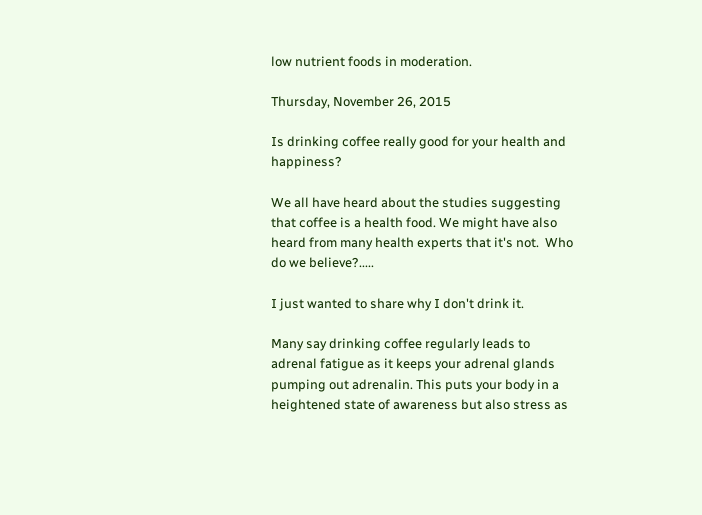low nutrient foods in moderation.

Thursday, November 26, 2015

Is drinking coffee really good for your health and happiness?

We all have heard about the studies suggesting that coffee is a health food. We might have also heard from many health experts that it's not.  Who do we believe?.....

I just wanted to share why I don't drink it.

Many say drinking coffee regularly leads to adrenal fatigue as it keeps your adrenal glands pumping out adrenalin. This puts your body in a heightened state of awareness but also stress as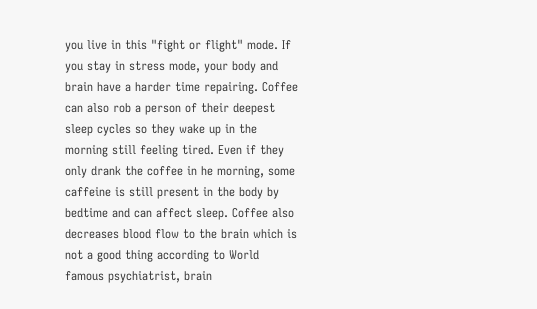you live in this "fight or flight" mode. If you stay in stress mode, your body and brain have a harder time repairing. Coffee can also rob a person of their deepest sleep cycles so they wake up in the morning still feeling tired. Even if they only drank the coffee in he morning, some caffeine is still present in the body by bedtime and can affect sleep. Coffee also decreases blood flow to the brain which is not a good thing according to World famous psychiatrist, brain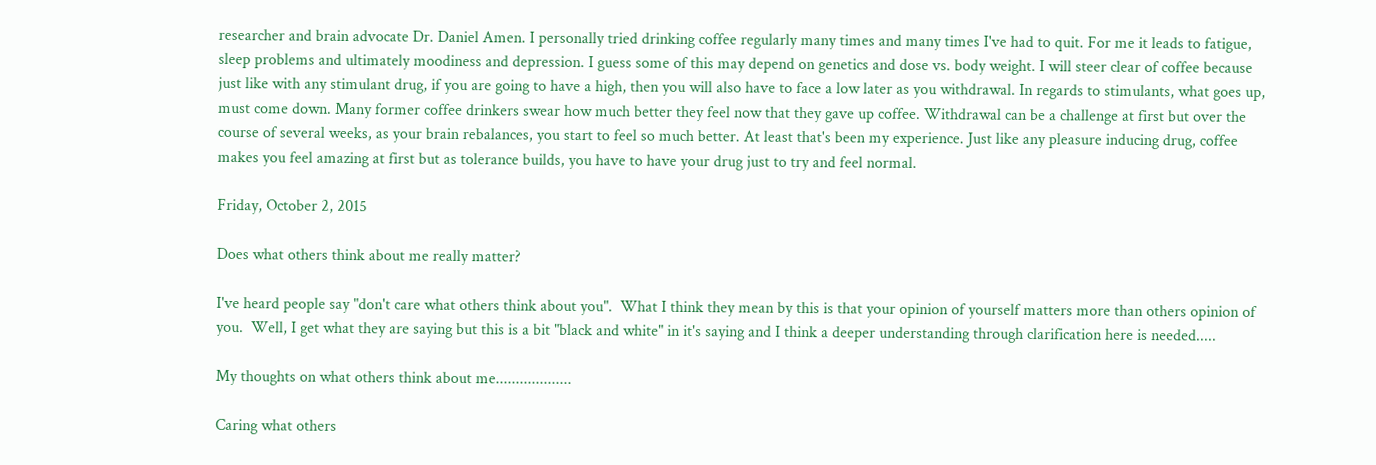researcher and brain advocate Dr. Daniel Amen. I personally tried drinking coffee regularly many times and many times I've had to quit. For me it leads to fatigue, sleep problems and ultimately moodiness and depression. I guess some of this may depend on genetics and dose vs. body weight. I will steer clear of coffee because just like with any stimulant drug, if you are going to have a high, then you will also have to face a low later as you withdrawal. In regards to stimulants, what goes up, must come down. Many former coffee drinkers swear how much better they feel now that they gave up coffee. Withdrawal can be a challenge at first but over the course of several weeks, as your brain rebalances, you start to feel so much better. At least that's been my experience. Just like any pleasure inducing drug, coffee makes you feel amazing at first but as tolerance builds, you have to have your drug just to try and feel normal.

Friday, October 2, 2015

Does what others think about me really matter?

I've heard people say "don't care what others think about you".  What I think they mean by this is that your opinion of yourself matters more than others opinion of you.  Well, I get what they are saying but this is a bit "black and white" in it's saying and I think a deeper understanding through clarification here is needed.....

My thoughts on what others think about me...................

Caring what others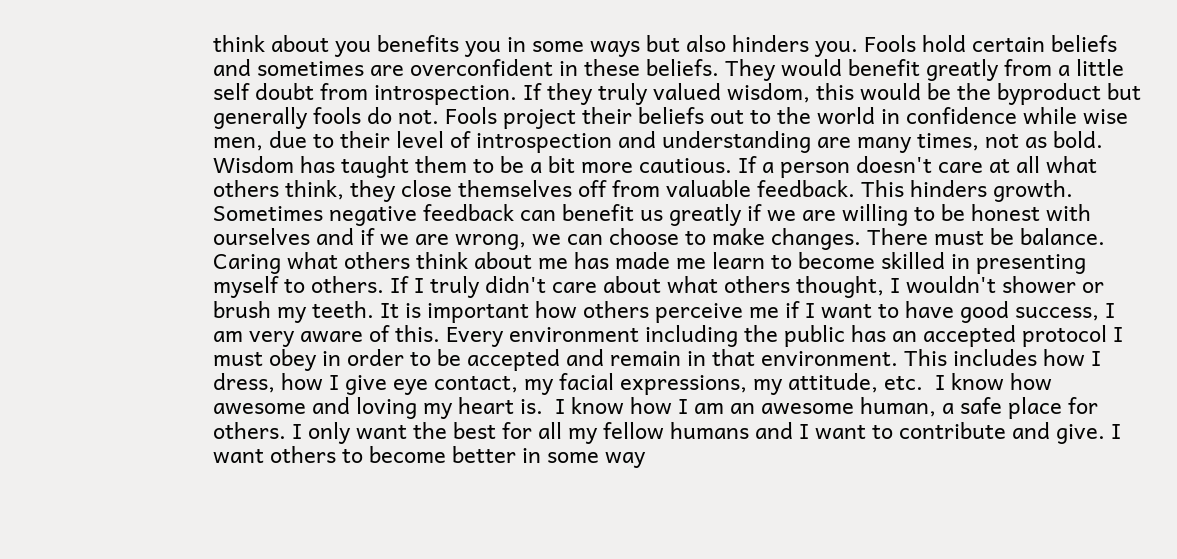think about you benefits you in some ways but also hinders you. Fools hold certain beliefs and sometimes are overconfident in these beliefs. They would benefit greatly from a little self doubt from introspection. If they truly valued wisdom, this would be the byproduct but generally fools do not. Fools project their beliefs out to the world in confidence while wise men, due to their level of introspection and understanding are many times, not as bold. Wisdom has taught them to be a bit more cautious. If a person doesn't care at all what others think, they close themselves off from valuable feedback. This hinders growth. Sometimes negative feedback can benefit us greatly if we are willing to be honest with ourselves and if we are wrong, we can choose to make changes. There must be balance. Caring what others think about me has made me learn to become skilled in presenting myself to others. If I truly didn't care about what others thought, I wouldn't shower or brush my teeth. It is important how others perceive me if I want to have good success, I am very aware of this. Every environment including the public has an accepted protocol I must obey in order to be accepted and remain in that environment. This includes how I dress, how I give eye contact, my facial expressions, my attitude, etc.  I know how awesome and loving my heart is.  I know how I am an awesome human, a safe place for others. I only want the best for all my fellow humans and I want to contribute and give. I want others to become better in some way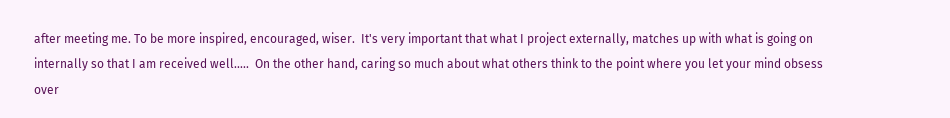after meeting me. To be more inspired, encouraged, wiser.  It's very important that what I project externally, matches up with what is going on internally so that I am received well.....  On the other hand, caring so much about what others think to the point where you let your mind obsess over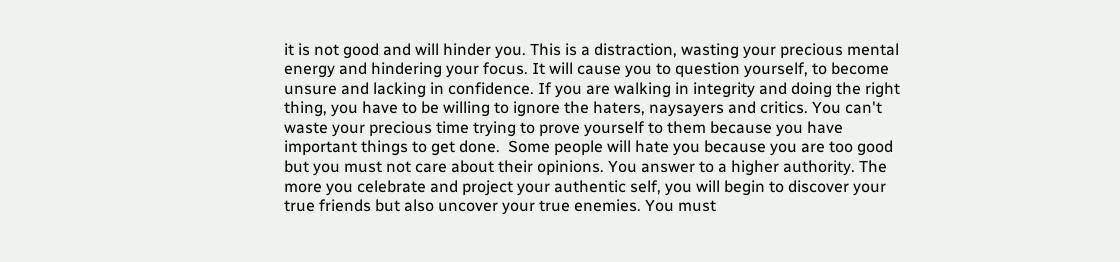it is not good and will hinder you. This is a distraction, wasting your precious mental energy and hindering your focus. It will cause you to question yourself, to become unsure and lacking in confidence. If you are walking in integrity and doing the right thing, you have to be willing to ignore the haters, naysayers and critics. You can't waste your precious time trying to prove yourself to them because you have important things to get done.  Some people will hate you because you are too good but you must not care about their opinions. You answer to a higher authority. The more you celebrate and project your authentic self, you will begin to discover your true friends but also uncover your true enemies. You must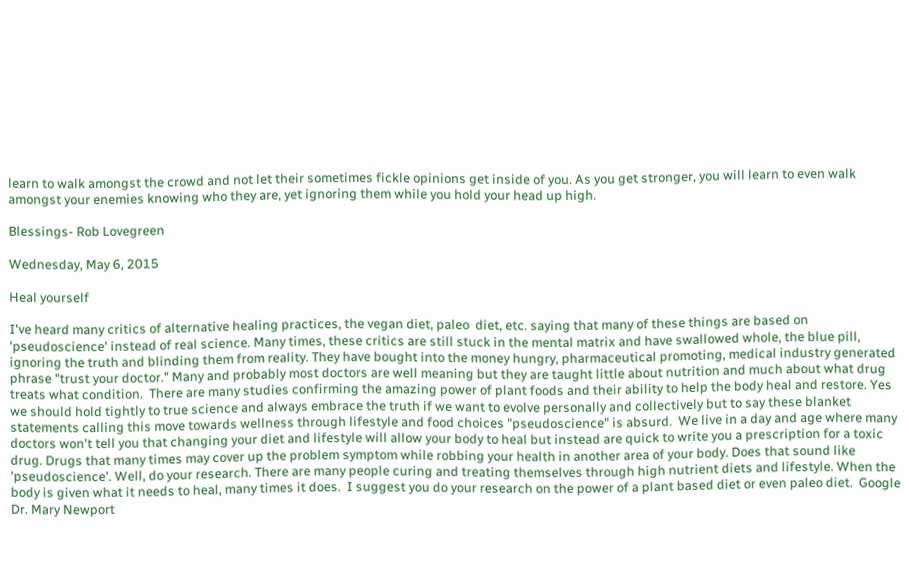learn to walk amongst the crowd and not let their sometimes fickle opinions get inside of you. As you get stronger, you will learn to even walk amongst your enemies knowing who they are, yet ignoring them while you hold your head up high.

Blessings- Rob Lovegreen

Wednesday, May 6, 2015

Heal yourself

I've heard many critics of alternative healing practices, the vegan diet, paleo  diet, etc. saying that many of these things are based on  'pseudoscience' instead of real science. Many times, these critics are still stuck in the mental matrix and have swallowed whole, the blue pill, ignoring the truth and blinding them from reality. They have bought into the money hungry, pharmaceutical promoting, medical industry generated phrase "trust your doctor." Many and probably most doctors are well meaning but they are taught little about nutrition and much about what drug treats what condition.  There are many studies confirming the amazing power of plant foods and their ability to help the body heal and restore. Yes we should hold tightly to true science and always embrace the truth if we want to evolve personally and collectively but to say these blanket statements calling this move towards wellness through lifestyle and food choices "pseudoscience" is absurd.  We live in a day and age where many doctors won't tell you that changing your diet and lifestyle will allow your body to heal but instead are quick to write you a prescription for a toxic drug. Drugs that many times may cover up the problem symptom while robbing your health in another area of your body. Does that sound like 'pseudoscience'. Well, do your research. There are many people curing and treating themselves through high nutrient diets and lifestyle. When the body is given what it needs to heal, many times it does.  I suggest you do your research on the power of a plant based diet or even paleo diet.  Google Dr. Mary Newport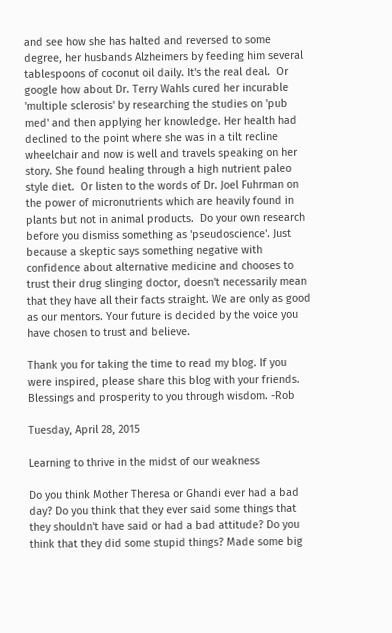and see how she has halted and reversed to some degree, her husbands Alzheimers by feeding him several tablespoons of coconut oil daily. It's the real deal.  Or google how about Dr. Terry Wahls cured her incurable 'multiple sclerosis' by researching the studies on 'pub med' and then applying her knowledge. Her health had declined to the point where she was in a tilt recline wheelchair and now is well and travels speaking on her story. She found healing through a high nutrient paleo style diet.  Or listen to the words of Dr. Joel Fuhrman on the power of micronutrients which are heavily found in plants but not in animal products.  Do your own research before you dismiss something as 'pseudoscience'. Just because a skeptic says something negative with confidence about alternative medicine and chooses to trust their drug slinging doctor, doesn't necessarily mean that they have all their facts straight. We are only as good as our mentors. Your future is decided by the voice you have chosen to trust and believe.

Thank you for taking the time to read my blog. If you were inspired, please share this blog with your friends.   Blessings and prosperity to you through wisdom. -Rob

Tuesday, April 28, 2015

Learning to thrive in the midst of our weakness

Do you think Mother Theresa or Ghandi ever had a bad day? Do you think that they ever said some things that they shouldn't have said or had a bad attitude? Do you think that they did some stupid things? Made some big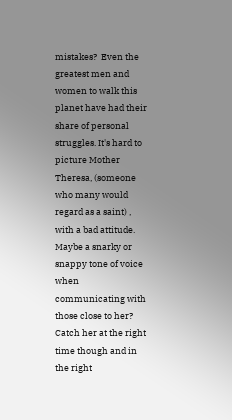mistakes?  Even the greatest men and women to walk this planet have had their share of personal struggles. It's hard to picture Mother Theresa, (someone who many would regard as a saint) , with a bad attitude. Maybe a snarky or snappy tone of voice when communicating with those close to her?  Catch her at the right time though and in the right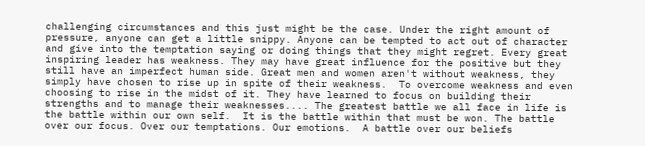challenging circumstances and this just might be the case. Under the right amount of pressure, anyone can get a little snippy. Anyone can be tempted to act out of character and give into the temptation saying or doing things that they might regret. Every great inspiring leader has weakness. They may have great influence for the positive but they still have an imperfect human side. Great men and women aren't without weakness, they simply have chosen to rise up in spite of their weakness.  To overcome weakness and even choosing to rise in the midst of it. They have learned to focus on building their strengths and to manage their weaknesses.... The greatest battle we all face in life is the battle within our own self.  It is the battle within that must be won. The battle over our focus. Over our temptations. Our emotions.  A battle over our beliefs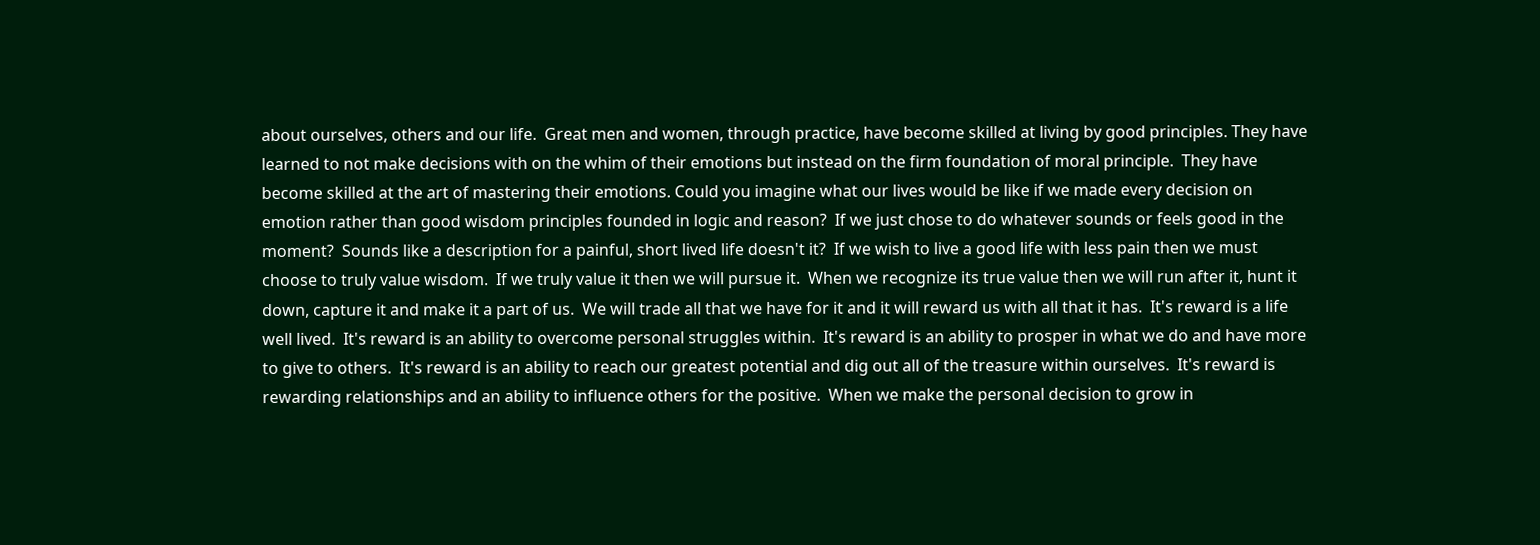about ourselves, others and our life.  Great men and women, through practice, have become skilled at living by good principles. They have learned to not make decisions with on the whim of their emotions but instead on the firm foundation of moral principle.  They have become skilled at the art of mastering their emotions. Could you imagine what our lives would be like if we made every decision on emotion rather than good wisdom principles founded in logic and reason?  If we just chose to do whatever sounds or feels good in the moment?  Sounds like a description for a painful, short lived life doesn't it?  If we wish to live a good life with less pain then we must choose to truly value wisdom.  If we truly value it then we will pursue it.  When we recognize its true value then we will run after it, hunt it down, capture it and make it a part of us.  We will trade all that we have for it and it will reward us with all that it has.  It's reward is a life well lived.  It's reward is an ability to overcome personal struggles within.  It's reward is an ability to prosper in what we do and have more to give to others.  It's reward is an ability to reach our greatest potential and dig out all of the treasure within ourselves.  It's reward is rewarding relationships and an ability to influence others for the positive.  When we make the personal decision to grow in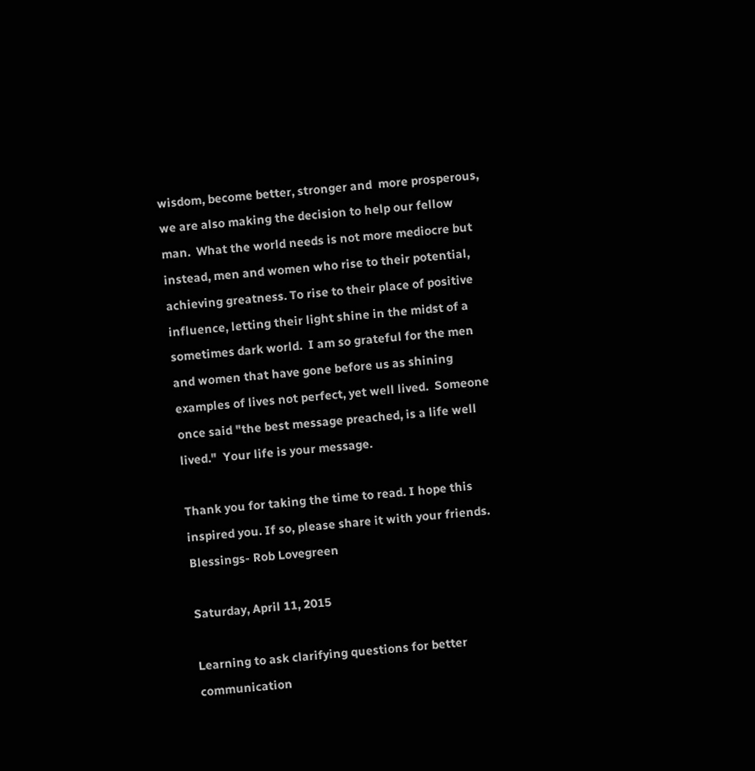wisdom, become better, stronger and  more prosperous, we are also making the decision to help our fellow man.  What the world needs is not more mediocre but instead, men and women who rise to their potential, achieving greatness. To rise to their place of positive influence, letting their light shine in the midst of a sometimes dark world.  I am so grateful for the men and women that have gone before us as shining examples of lives not perfect, yet well lived.  Someone once said "the best message preached, is a life well lived."  Your life is your message.

Thank you for taking the time to read. I hope this inspired you. If so, please share it with your friends.  Blessings- Rob Lovegreen

Saturday, April 11, 2015

Learning to ask clarifying questions for better communication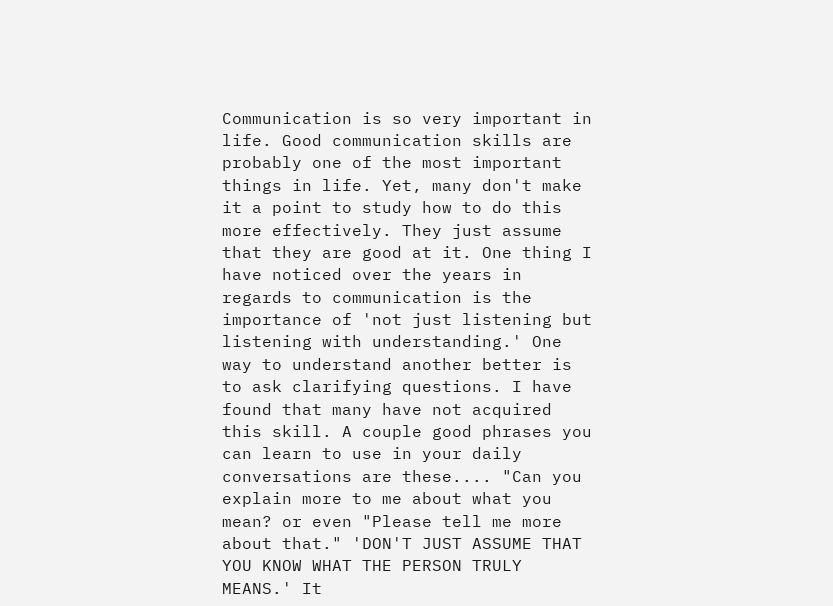Communication is so very important in life. Good communication skills are probably one of the most important things in life. Yet, many don't make it a point to study how to do this more effectively. They just assume that they are good at it. One thing I have noticed over the years in regards to communication is the importance of 'not just listening but listening with understanding.' One way to understand another better is to ask clarifying questions. I have found that many have not acquired this skill. A couple good phrases you can learn to use in your daily conversations are these.... "Can you explain more to me about what you mean? or even "Please tell me more about that." 'DON'T JUST ASSUME THAT YOU KNOW WHAT THE PERSON TRULY MEANS.' It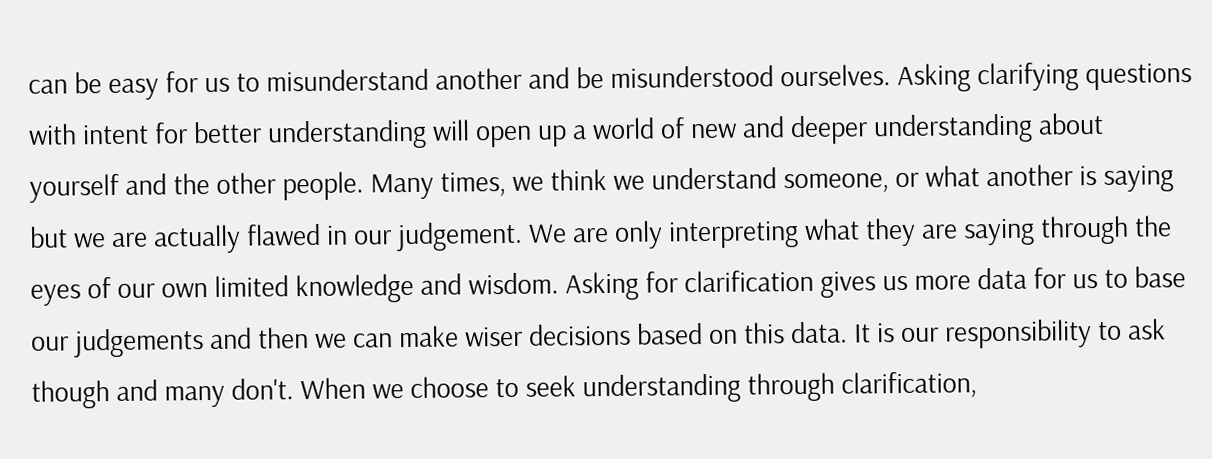can be easy for us to misunderstand another and be misunderstood ourselves. Asking clarifying questions with intent for better understanding will open up a world of new and deeper understanding about yourself and the other people. Many times, we think we understand someone, or what another is saying but we are actually flawed in our judgement. We are only interpreting what they are saying through the eyes of our own limited knowledge and wisdom. Asking for clarification gives us more data for us to base our judgements and then we can make wiser decisions based on this data. It is our responsibility to ask though and many don't. When we choose to seek understanding through clarification,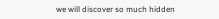we will discover so much hidden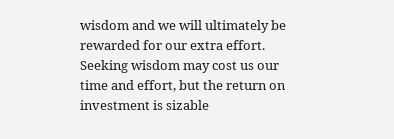wisdom and we will ultimately be rewarded for our extra effort. Seeking wisdom may cost us our time and effort, but the return on investment is sizable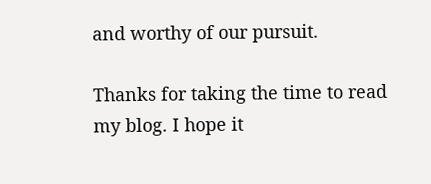and worthy of our pursuit.

Thanks for taking the time to read my blog. I hope it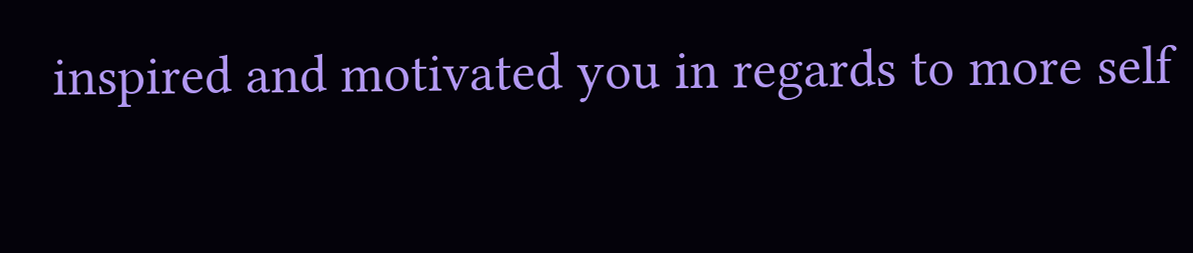inspired and motivated you in regards to more self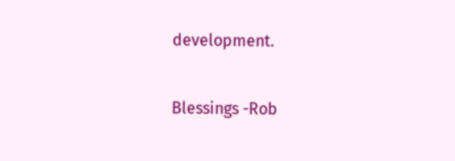development.

Blessings -Rob